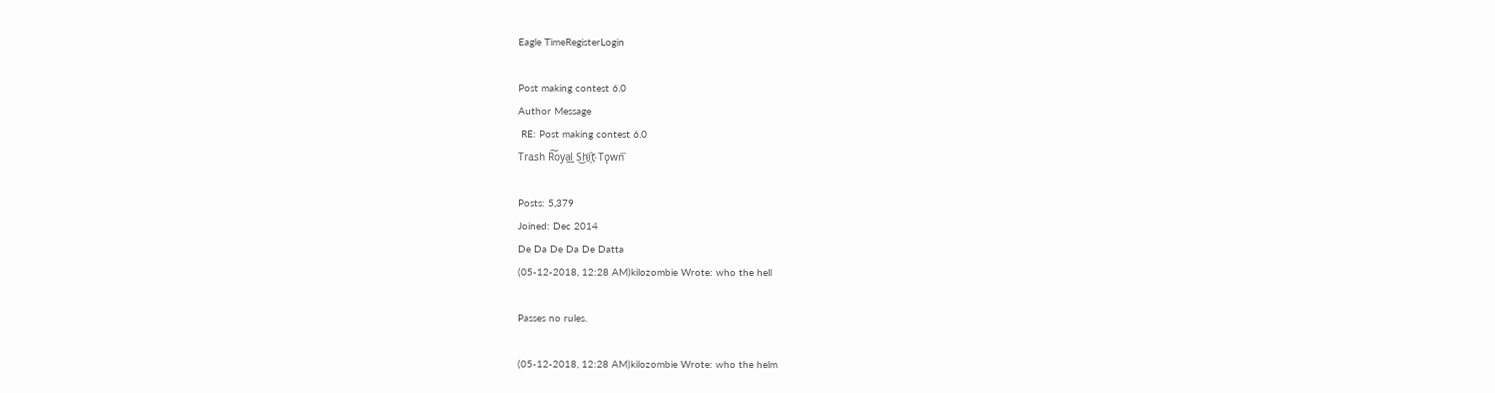Eagle TimeRegisterLogin

Post making contest 6.0
Author Message
 RE: Post making contest 6.0
Tra͟sh R͠oya͢l S͜hi҉t To̢wn͞

Posts: 5,379
Joined: Dec 2014
De Da De Da De Datta
(05-12-2018, 12:28 AM)kilozombie Wrote: who the hell

Passes no rules.

(05-12-2018, 12:28 AM)kilozombie Wrote: who the helm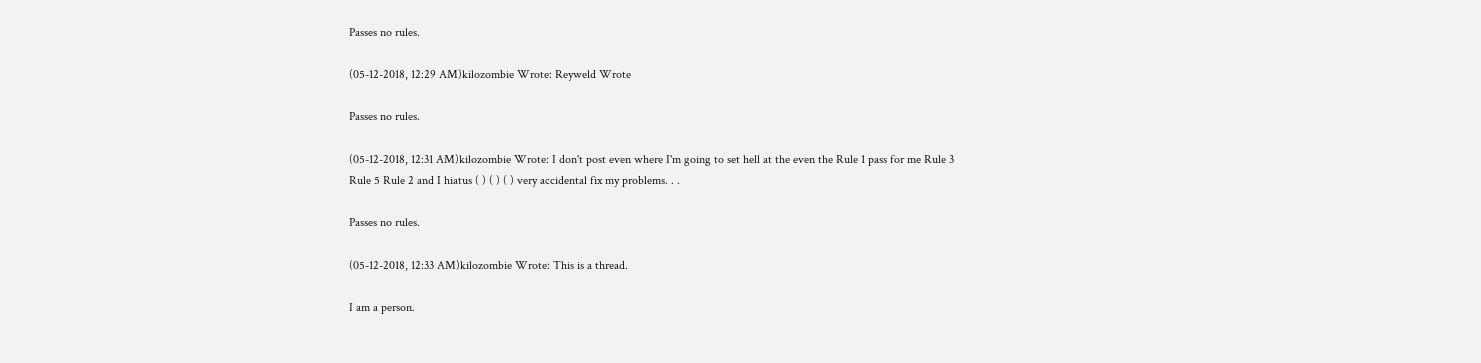Passes no rules.

(05-12-2018, 12:29 AM)kilozombie Wrote: Reyweld Wrote

Passes no rules.

(05-12-2018, 12:31 AM)kilozombie Wrote: I don't post even where I'm going to set hell at the even the Rule 1 pass for me Rule 3 Rule 5 Rule 2 and I hiatus ( ) ( ) ( ) very accidental fix my problems. . .

Passes no rules.

(05-12-2018, 12:33 AM)kilozombie Wrote: This is a thread.

I am a person.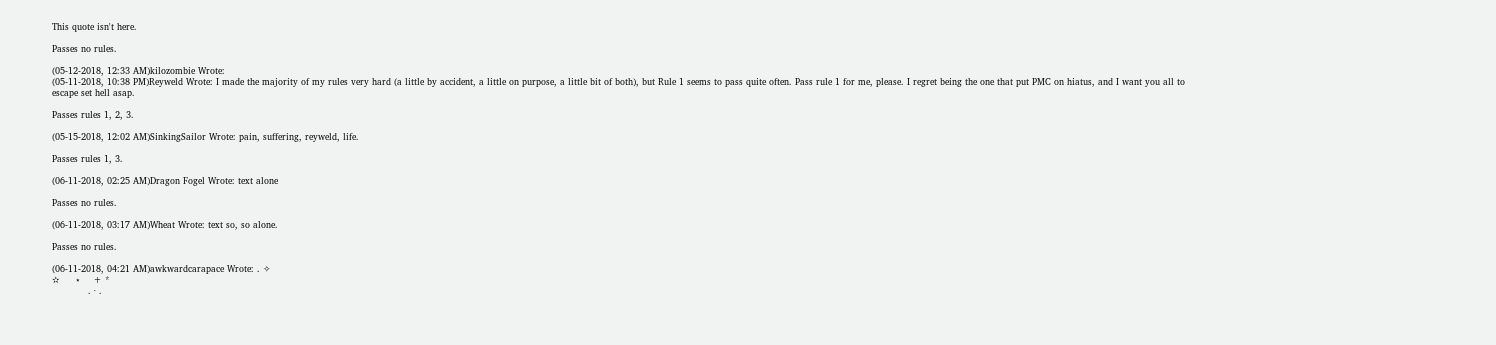This quote isn't here.

Passes no rules.

(05-12-2018, 12:33 AM)kilozombie Wrote:
(05-11-2018, 10:38 PM)Reyweld Wrote: I made the majority of my rules very hard (a little by accident, a little on purpose, a little bit of both), but Rule 1 seems to pass quite often. Pass rule 1 for me, please. I regret being the one that put PMC on hiatus, and I want you all to escape set hell asap.

Passes rules 1, 2, 3.

(05-15-2018, 12:02 AM)SinkingSailor Wrote: pain, suffering, reyweld, life.

Passes rules 1, 3.

(06-11-2018, 02:25 AM)Dragon Fogel Wrote: text alone

Passes no rules.

(06-11-2018, 03:17 AM)Wheat Wrote: text so, so alone.

Passes no rules.

(06-11-2018, 04:21 AM)awkwardcarapace Wrote: . ✧
✫     ⋆    + *
            . · .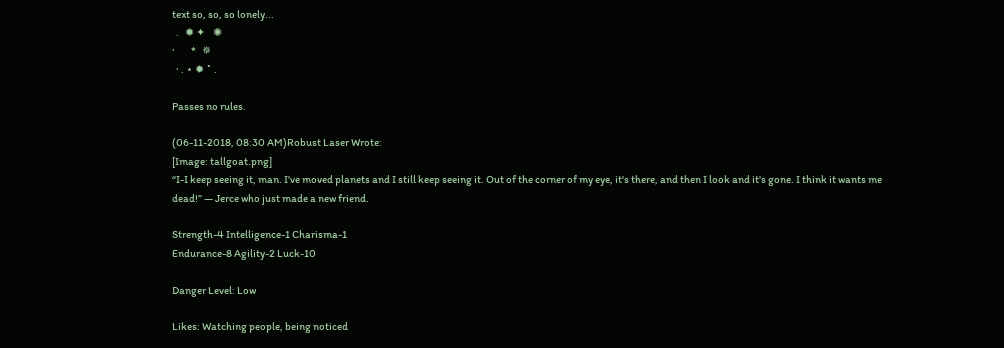text so, so, so lonely...
  .   ✹ ✦    ✺
·        *   ✵
  · . ⋆ ✹ ˚ .

Passes no rules.

(06-11-2018, 08:30 AM)Robust Laser Wrote:
[Image: tallgoat.png]
“I-I keep seeing it, man. I've moved planets and I still keep seeing it. Out of the corner of my eye, it's there, and then I look and it's gone. I think it wants me dead!” — Jerce who just made a new friend.

Strength-4 Intelligence-1 Charisma-1
Endurance-8 Agility-2 Luck-10

Danger Level: Low

Likes: Watching people, being noticed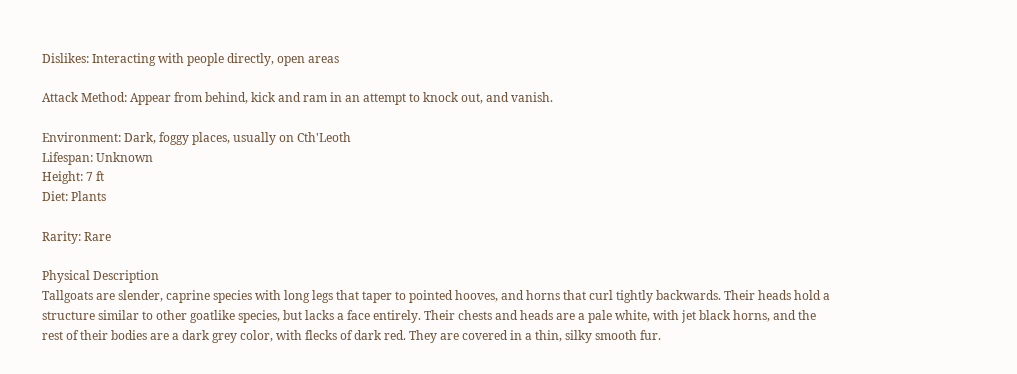Dislikes: Interacting with people directly, open areas

Attack Method: Appear from behind, kick and ram in an attempt to knock out, and vanish.

Environment: Dark, foggy places, usually on Cth'Leoth
Lifespan: Unknown
Height: 7 ft
Diet: Plants

Rarity: Rare

Physical Description
Tallgoats are slender, caprine species with long legs that taper to pointed hooves, and horns that curl tightly backwards. Their heads hold a structure similar to other goatlike species, but lacks a face entirely. Their chests and heads are a pale white, with jet black horns, and the rest of their bodies are a dark grey color, with flecks of dark red. They are covered in a thin, silky smooth fur.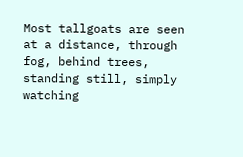Most tallgoats are seen at a distance, through fog, behind trees, standing still, simply watching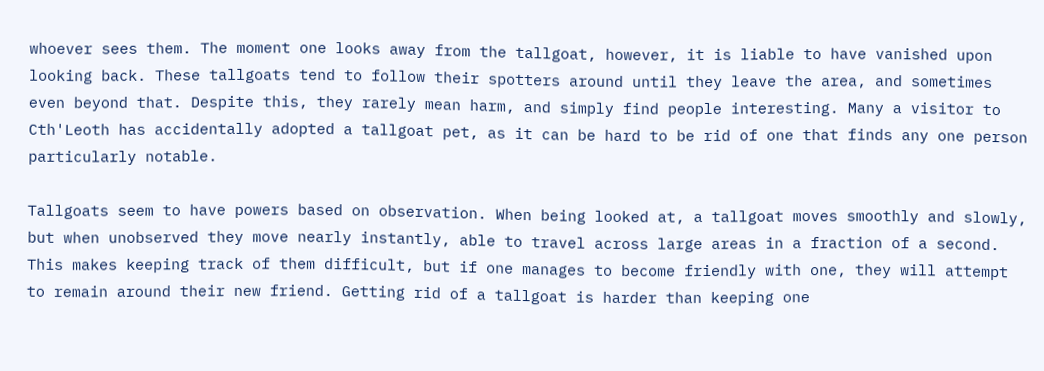whoever sees them. The moment one looks away from the tallgoat, however, it is liable to have vanished upon looking back. These tallgoats tend to follow their spotters around until they leave the area, and sometimes even beyond that. Despite this, they rarely mean harm, and simply find people interesting. Many a visitor to Cth'Leoth has accidentally adopted a tallgoat pet, as it can be hard to be rid of one that finds any one person particularly notable.

Tallgoats seem to have powers based on observation. When being looked at, a tallgoat moves smoothly and slowly, but when unobserved they move nearly instantly, able to travel across large areas in a fraction of a second. This makes keeping track of them difficult, but if one manages to become friendly with one, they will attempt to remain around their new friend. Getting rid of a tallgoat is harder than keeping one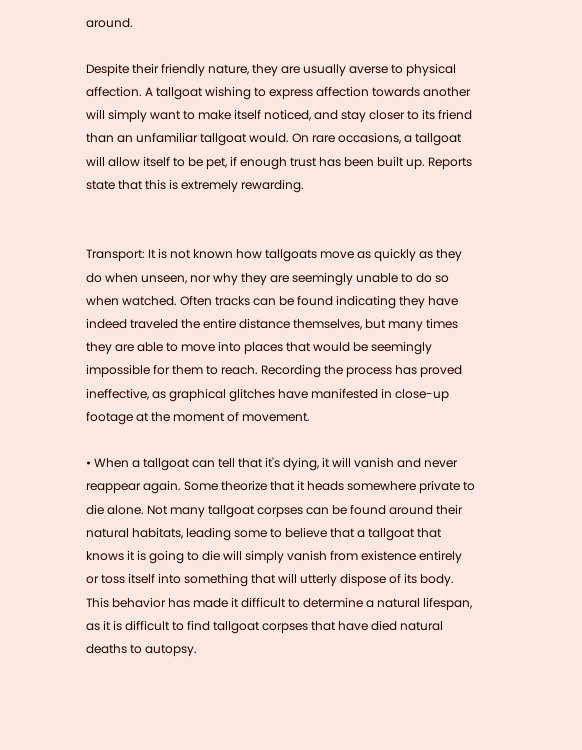around.

Despite their friendly nature, they are usually averse to physical affection. A tallgoat wishing to express affection towards another will simply want to make itself noticed, and stay closer to its friend than an unfamiliar tallgoat would. On rare occasions, a tallgoat will allow itself to be pet, if enough trust has been built up. Reports state that this is extremely rewarding.


Transport: It is not known how tallgoats move as quickly as they do when unseen, nor why they are seemingly unable to do so when watched. Often tracks can be found indicating they have indeed traveled the entire distance themselves, but many times they are able to move into places that would be seemingly impossible for them to reach. Recording the process has proved ineffective, as graphical glitches have manifested in close-up footage at the moment of movement.

• When a tallgoat can tell that it's dying, it will vanish and never reappear again. Some theorize that it heads somewhere private to die alone. Not many tallgoat corpses can be found around their natural habitats, leading some to believe that a tallgoat that knows it is going to die will simply vanish from existence entirely or toss itself into something that will utterly dispose of its body. This behavior has made it difficult to determine a natural lifespan, as it is difficult to find tallgoat corpses that have died natural deaths to autopsy.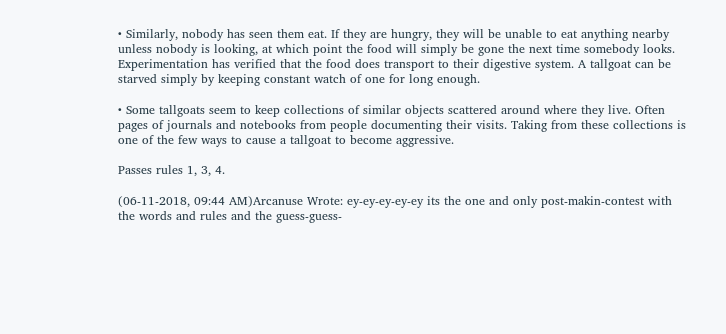• Similarly, nobody has seen them eat. If they are hungry, they will be unable to eat anything nearby unless nobody is looking, at which point the food will simply be gone the next time somebody looks. Experimentation has verified that the food does transport to their digestive system. A tallgoat can be starved simply by keeping constant watch of one for long enough.

• Some tallgoats seem to keep collections of similar objects scattered around where they live. Often pages of journals and notebooks from people documenting their visits. Taking from these collections is one of the few ways to cause a tallgoat to become aggressive.

Passes rules 1, 3, 4.

(06-11-2018, 09:44 AM)Arcanuse Wrote: ey-ey-ey-ey-ey its the one and only post-makin-contest with the words and rules and the guess-guess-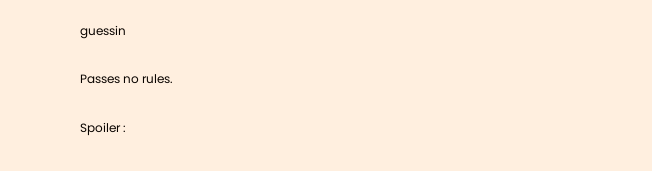guessin

Passes no rules.

Spoiler :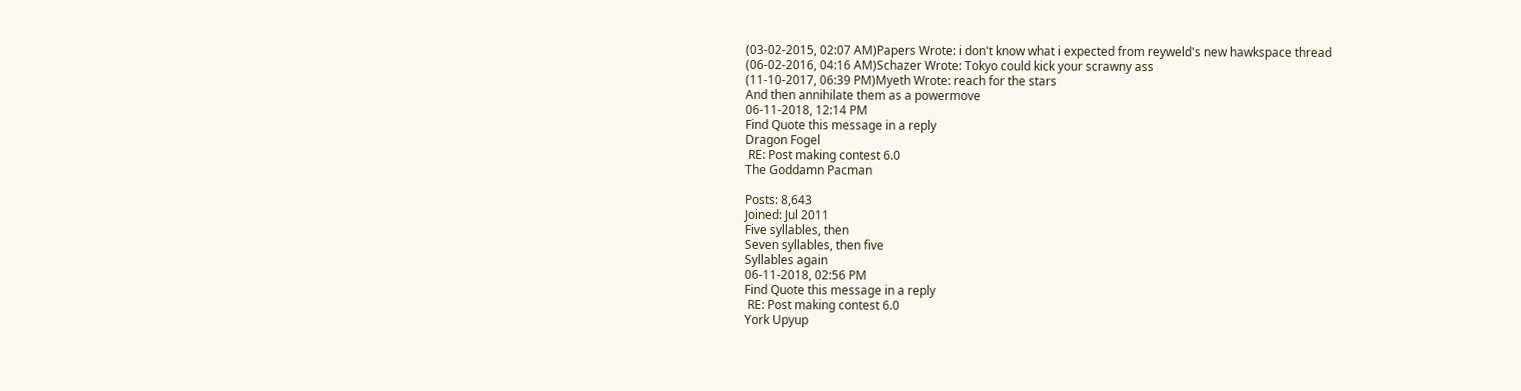(03-02-2015, 02:07 AM)Papers Wrote: i don't know what i expected from reyweld's new hawkspace thread
(06-02-2016, 04:16 AM)Schazer Wrote: Tokyo could kick your scrawny ass
(11-10-2017, 06:39 PM)Myeth Wrote: reach for the stars
And then annihilate them as a powermove
06-11-2018, 12:14 PM
Find Quote this message in a reply
Dragon Fogel
 RE: Post making contest 6.0
The Goddamn Pacman

Posts: 8,643
Joined: Jul 2011
Five syllables, then
Seven syllables, then five
Syllables again
06-11-2018, 02:56 PM
Find Quote this message in a reply
 RE: Post making contest 6.0
York Upyup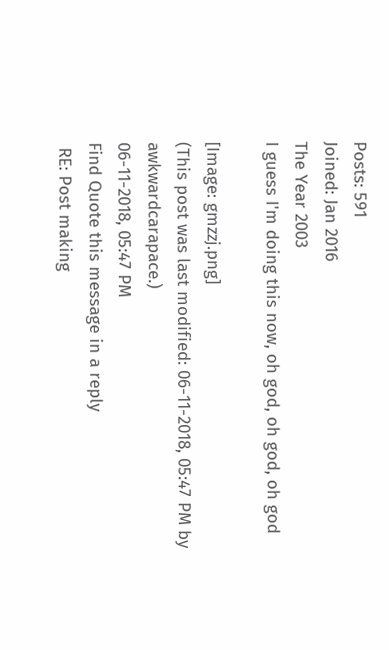Posts: 591
Joined: Jan 2016
The Year 2003
I guess I'm doing this now, oh god, oh god, oh god

[Image: gmzzj.png]
(This post was last modified: 06-11-2018, 05:47 PM by awkwardcarapace.)
06-11-2018, 05:47 PM
Find Quote this message in a reply
 RE: Post making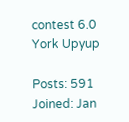contest 6.0
York Upyup

Posts: 591
Joined: Jan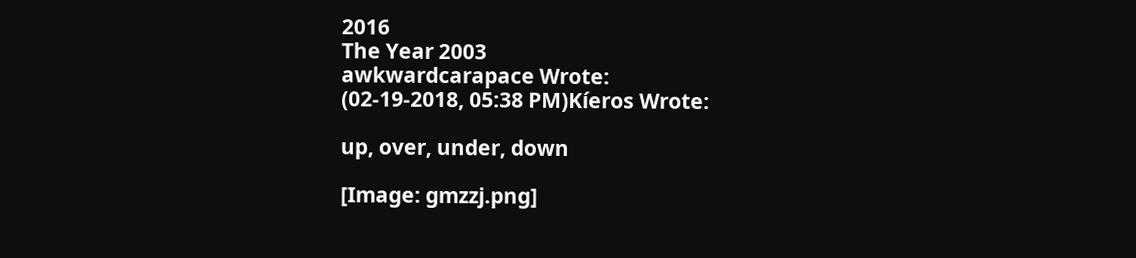2016
The Year 2003
awkwardcarapace Wrote:
(02-19-2018, 05:38 PM)Kíeros Wrote:

up, over, under, down

[Image: gmzzj.png]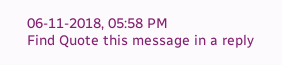06-11-2018, 05:58 PM
Find Quote this message in a reply